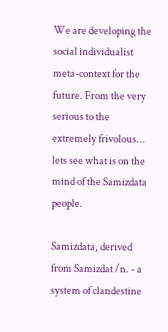We are developing the social individualist meta-context for the future. From the very serious to the extremely frivolous... lets see what is on the mind of the Samizdata people.

Samizdata, derived from Samizdat /n. - a system of clandestine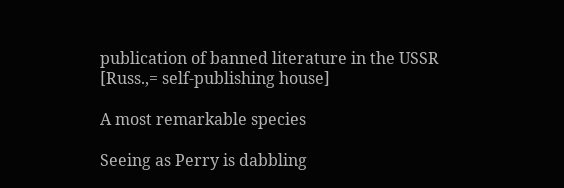publication of banned literature in the USSR [Russ.,= self-publishing house]

A most remarkable species

Seeing as Perry is dabbling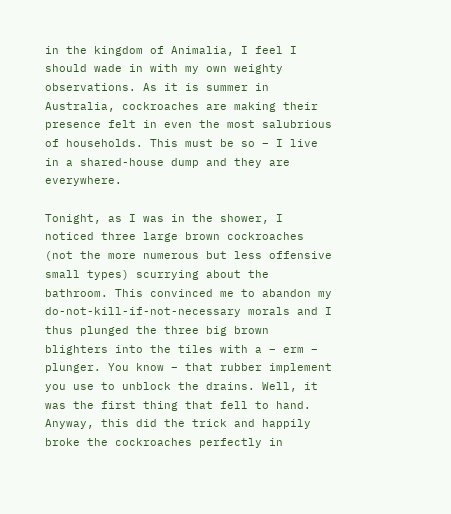in the kingdom of Animalia, I feel I should wade in with my own weighty observations. As it is summer in Australia, cockroaches are making their presence felt in even the most salubrious of households. This must be so – I live in a shared-house dump and they are everywhere.

Tonight, as I was in the shower, I noticed three large brown cockroaches (not the more numerous but less offensive small types) scurrying about the bathroom. This convinced me to abandon my do-not-kill-if-not-necessary morals and I thus plunged the three big brown blighters into the tiles with a – erm – plunger. You know – that rubber implement you use to unblock the drains. Well, it was the first thing that fell to hand. Anyway, this did the trick and happily broke the cockroaches perfectly in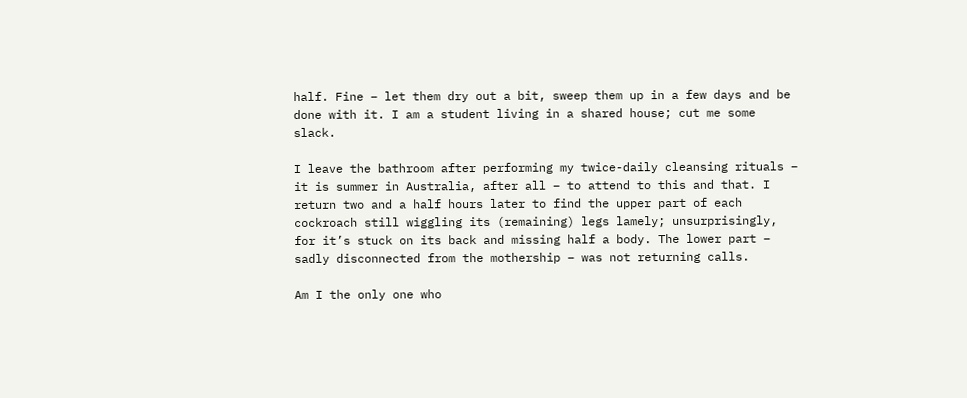half. Fine – let them dry out a bit, sweep them up in a few days and be done with it. I am a student living in a shared house; cut me some slack.

I leave the bathroom after performing my twice-daily cleansing rituals – it is summer in Australia, after all – to attend to this and that. I return two and a half hours later to find the upper part of each cockroach still wiggling its (remaining) legs lamely; unsurprisingly, for it’s stuck on its back and missing half a body. The lower part – sadly disconnected from the mothership – was not returning calls.

Am I the only one who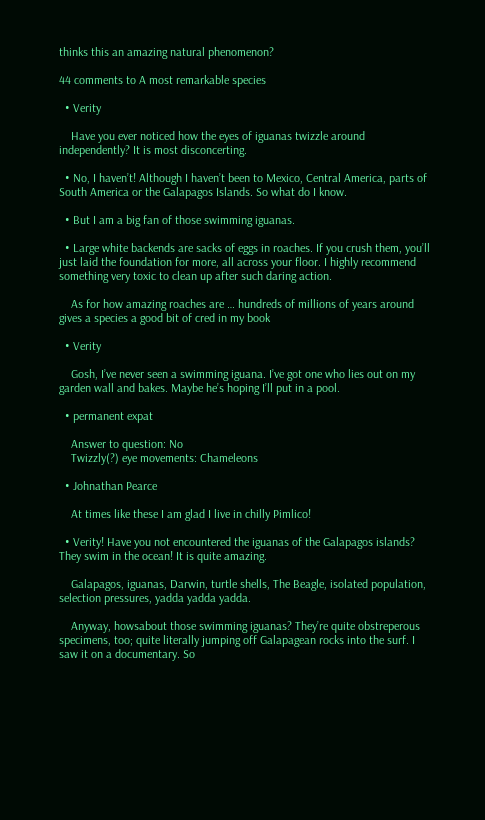thinks this an amazing natural phenomenon?

44 comments to A most remarkable species

  • Verity

    Have you ever noticed how the eyes of iguanas twizzle around independently? It is most disconcerting.

  • No, I haven’t! Although I haven’t been to Mexico, Central America, parts of South America or the Galapagos Islands. So what do I know.

  • But I am a big fan of those swimming iguanas.

  • Large white backends are sacks of eggs in roaches. If you crush them, you’ll just laid the foundation for more, all across your floor. I highly recommend something very toxic to clean up after such daring action.

    As for how amazing roaches are … hundreds of millions of years around gives a species a good bit of cred in my book

  • Verity

    Gosh, I’ve never seen a swimming iguana. I’ve got one who lies out on my garden wall and bakes. Maybe he’s hoping I’ll put in a pool.

  • permanent expat

    Answer to question: No
    Twizzly(?) eye movements: Chameleons

  • Johnathan Pearce

    At times like these I am glad I live in chilly Pimlico!

  • Verity! Have you not encountered the iguanas of the Galapagos islands? They swim in the ocean! It is quite amazing.

    Galapagos, iguanas, Darwin, turtle shells, The Beagle, isolated population, selection pressures, yadda yadda yadda.

    Anyway, howsabout those swimming iguanas? They’re quite obstreperous specimens, too; quite literally jumping off Galapagean rocks into the surf. I saw it on a documentary. So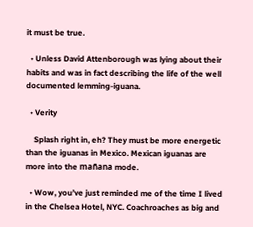it must be true.

  • Unless David Attenborough was lying about their habits and was in fact describing the life of the well documented lemming-iguana.

  • Verity

    Splash right in, eh? They must be more energetic than the iguanas in Mexico. Mexican iguanas are more into the mañana mode.

  • Wow, you’ve just reminded me of the time I lived in the Chelsea Hotel, NYC. Coachroaches as big and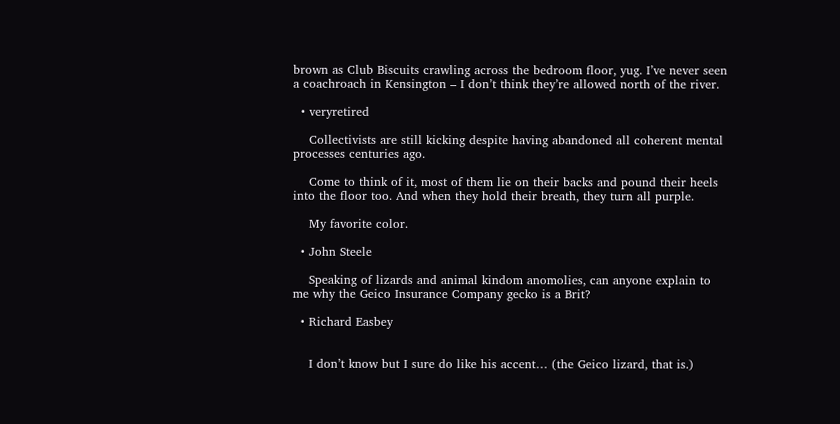brown as Club Biscuits crawling across the bedroom floor, yug. I’ve never seen a coachroach in Kensington – I don’t think they’re allowed north of the river.

  • veryretired

    Collectivists are still kicking despite having abandoned all coherent mental processes centuries ago.

    Come to think of it, most of them lie on their backs and pound their heels into the floor too. And when they hold their breath, they turn all purple.

    My favorite color.

  • John Steele

    Speaking of lizards and animal kindom anomolies, can anyone explain to me why the Geico Insurance Company gecko is a Brit?

  • Richard Easbey


    I don’t know but I sure do like his accent… (the Geico lizard, that is.)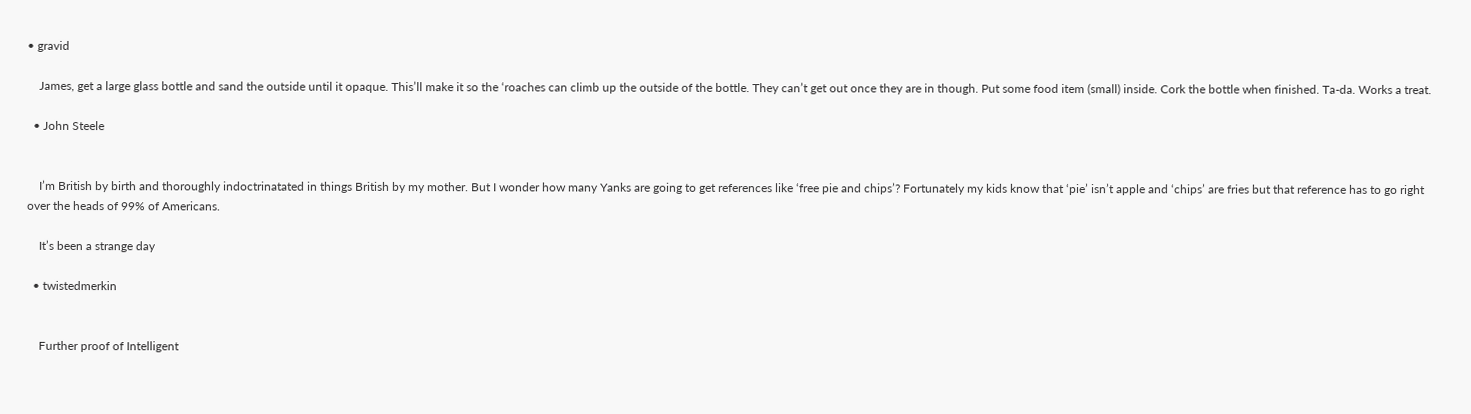• gravid

    James, get a large glass bottle and sand the outside until it opaque. This’ll make it so the ‘roaches can climb up the outside of the bottle. They can’t get out once they are in though. Put some food item (small) inside. Cork the bottle when finished. Ta-da. Works a treat.

  • John Steele


    I’m British by birth and thoroughly indoctrinatated in things British by my mother. But I wonder how many Yanks are going to get references like ‘free pie and chips’? Fortunately my kids know that ‘pie’ isn’t apple and ‘chips’ are fries but that reference has to go right over the heads of 99% of Americans.

    It’s been a strange day

  • twistedmerkin


    Further proof of Intelligent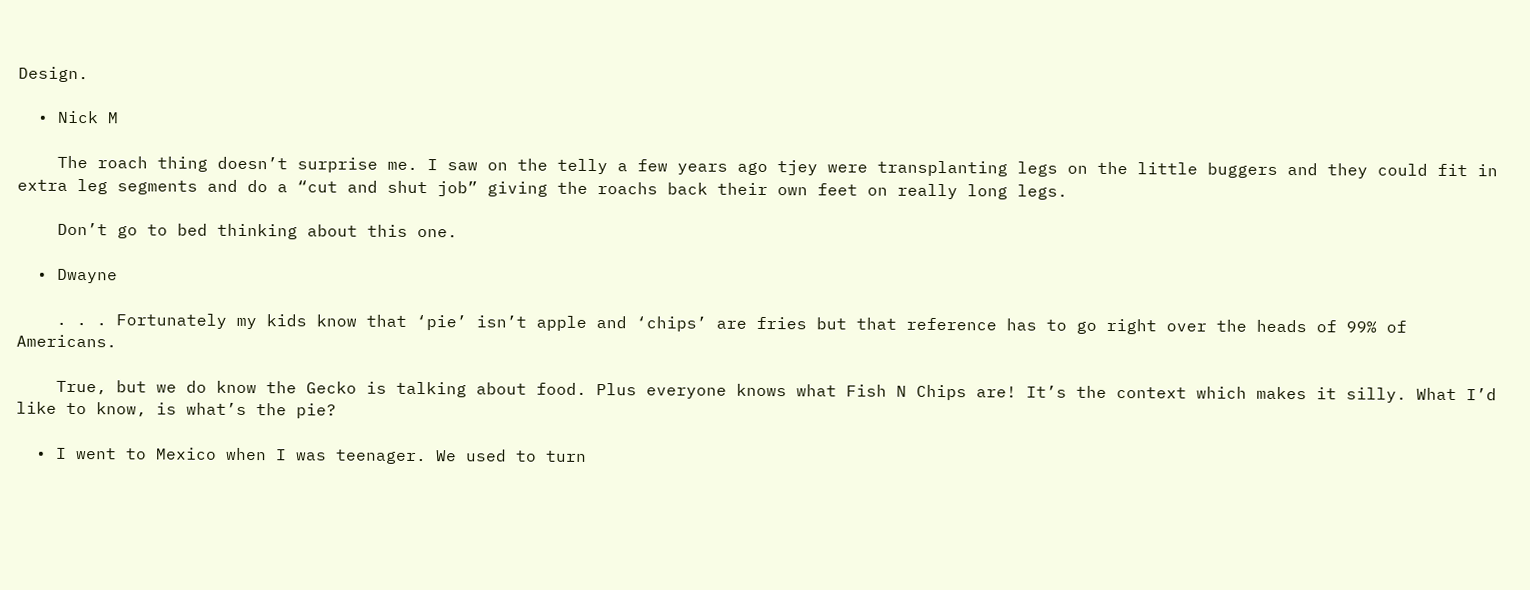Design.

  • Nick M

    The roach thing doesn’t surprise me. I saw on the telly a few years ago tjey were transplanting legs on the little buggers and they could fit in extra leg segments and do a “cut and shut job” giving the roachs back their own feet on really long legs.

    Don’t go to bed thinking about this one.

  • Dwayne

    . . . Fortunately my kids know that ‘pie’ isn’t apple and ‘chips’ are fries but that reference has to go right over the heads of 99% of Americans.

    True, but we do know the Gecko is talking about food. Plus everyone knows what Fish N Chips are! It’s the context which makes it silly. What I’d like to know, is what’s the pie?

  • I went to Mexico when I was teenager. We used to turn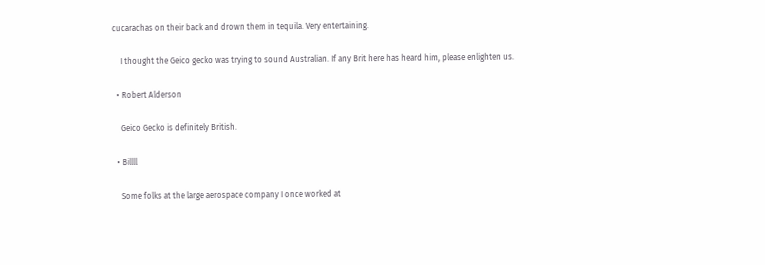cucarachas on their back and drown them in tequila. Very entertaining.

    I thought the Geico gecko was trying to sound Australian. If any Brit here has heard him, please enlighten us.

  • Robert Alderson

    Geico Gecko is definitely British.

  • Billll

    Some folks at the large aerospace company I once worked at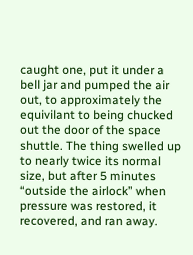caught one, put it under a bell jar and pumped the air out, to approximately the equivilant to being chucked out the door of the space shuttle. The thing swelled up to nearly twice its normal size, but after 5 minutes “outside the airlock” when pressure was restored, it recovered, and ran away.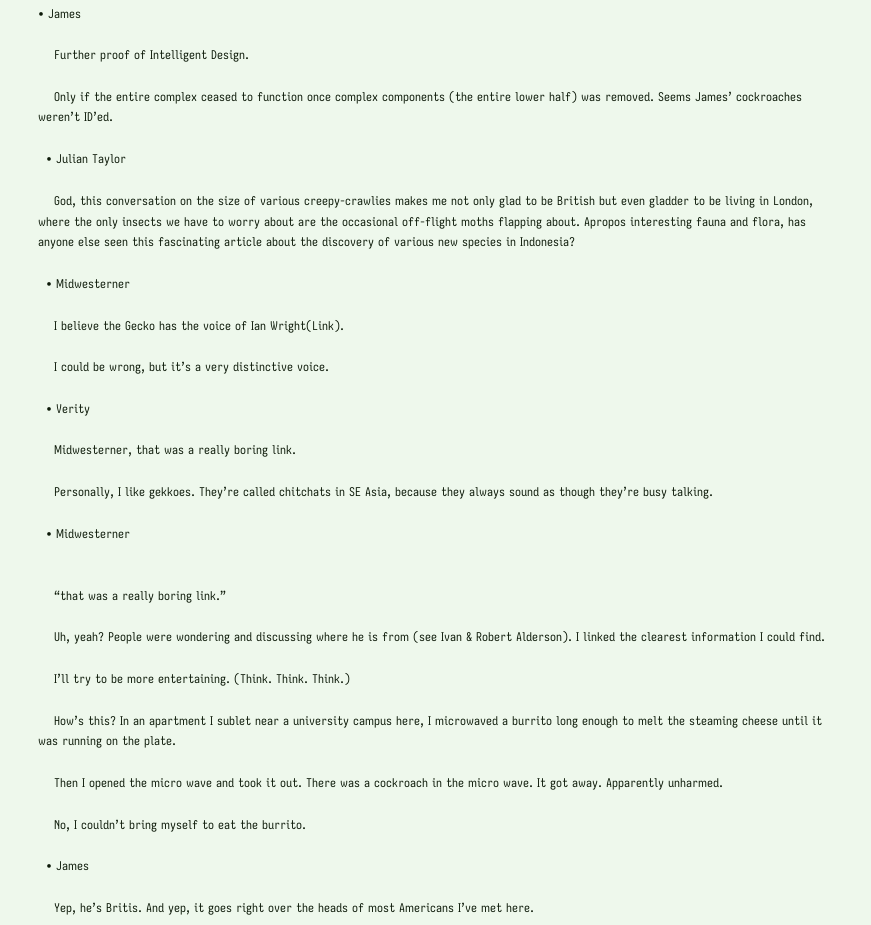• James

    Further proof of Intelligent Design.

    Only if the entire complex ceased to function once complex components (the entire lower half) was removed. Seems James’ cockroaches weren’t ID’ed.

  • Julian Taylor

    God, this conversation on the size of various creepy-crawlies makes me not only glad to be British but even gladder to be living in London, where the only insects we have to worry about are the occasional off-flight moths flapping about. Apropos interesting fauna and flora, has anyone else seen this fascinating article about the discovery of various new species in Indonesia?

  • Midwesterner

    I believe the Gecko has the voice of Ian Wright(Link).

    I could be wrong, but it’s a very distinctive voice.

  • Verity

    Midwesterner, that was a really boring link.

    Personally, I like gekkoes. They’re called chitchats in SE Asia, because they always sound as though they’re busy talking.

  • Midwesterner


    “that was a really boring link.”

    Uh, yeah? People were wondering and discussing where he is from (see Ivan & Robert Alderson). I linked the clearest information I could find.

    I’ll try to be more entertaining. (Think. Think. Think.)

    How’s this? In an apartment I sublet near a university campus here, I microwaved a burrito long enough to melt the steaming cheese until it was running on the plate.

    Then I opened the micro wave and took it out. There was a cockroach in the micro wave. It got away. Apparently unharmed.

    No, I couldn’t bring myself to eat the burrito.

  • James

    Yep, he’s Britis. And yep, it goes right over the heads of most Americans I’ve met here.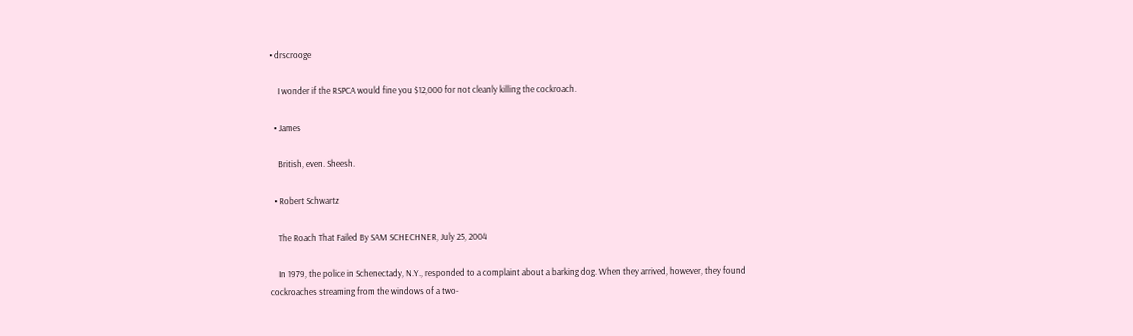• drscrooge

    I wonder if the RSPCA would fine you $12,000 for not cleanly killing the cockroach.

  • James

    British, even. Sheesh.

  • Robert Schwartz

    The Roach That Failed By SAM SCHECHNER, July 25, 2004

    In 1979, the police in Schenectady, N.Y., responded to a complaint about a barking dog. When they arrived, however, they found cockroaches streaming from the windows of a two-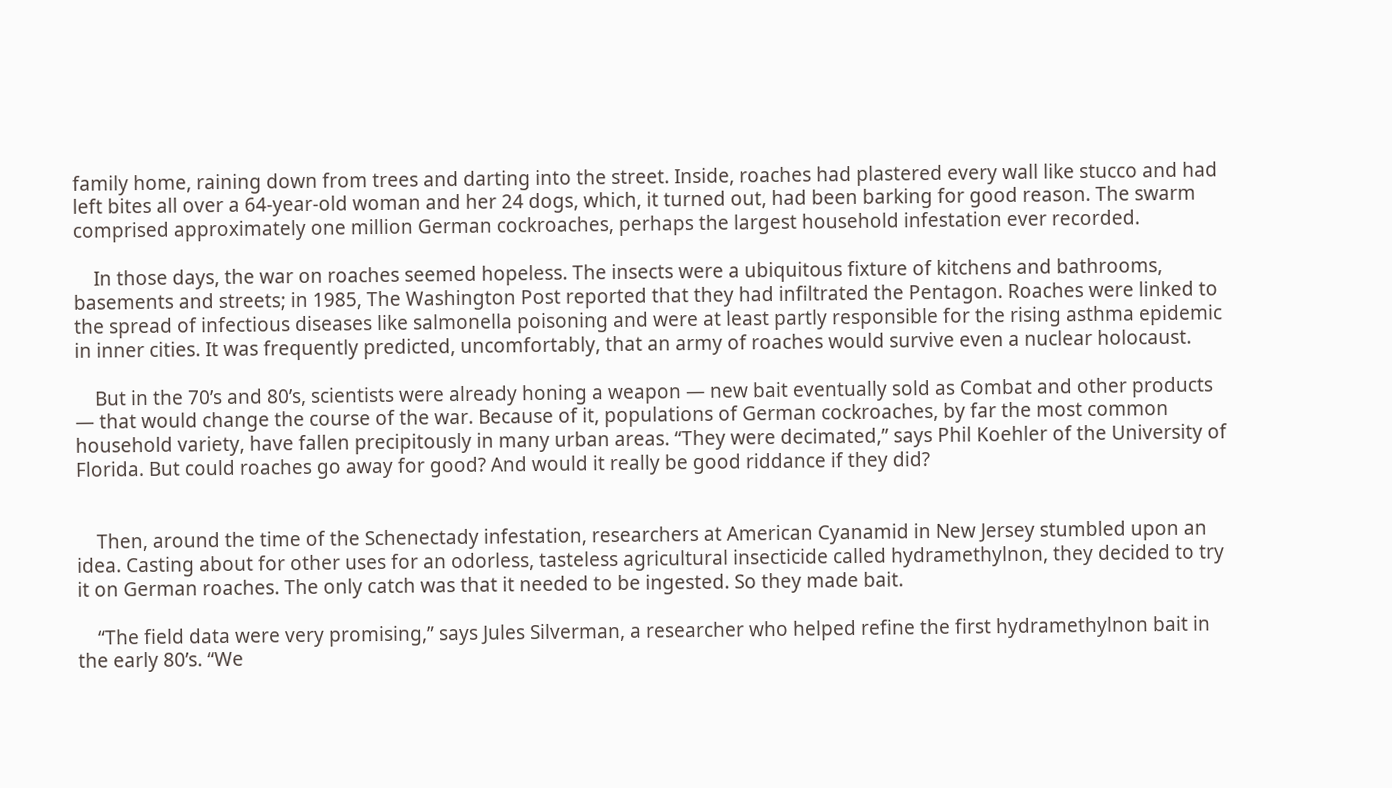family home, raining down from trees and darting into the street. Inside, roaches had plastered every wall like stucco and had left bites all over a 64-year-old woman and her 24 dogs, which, it turned out, had been barking for good reason. The swarm comprised approximately one million German cockroaches, perhaps the largest household infestation ever recorded.

    In those days, the war on roaches seemed hopeless. The insects were a ubiquitous fixture of kitchens and bathrooms, basements and streets; in 1985, The Washington Post reported that they had infiltrated the Pentagon. Roaches were linked to the spread of infectious diseases like salmonella poisoning and were at least partly responsible for the rising asthma epidemic in inner cities. It was frequently predicted, uncomfortably, that an army of roaches would survive even a nuclear holocaust.

    But in the 70’s and 80’s, scientists were already honing a weapon — new bait eventually sold as Combat and other products — that would change the course of the war. Because of it, populations of German cockroaches, by far the most common household variety, have fallen precipitously in many urban areas. “They were decimated,” says Phil Koehler of the University of Florida. But could roaches go away for good? And would it really be good riddance if they did?


    Then, around the time of the Schenectady infestation, researchers at American Cyanamid in New Jersey stumbled upon an idea. Casting about for other uses for an odorless, tasteless agricultural insecticide called hydramethylnon, they decided to try it on German roaches. The only catch was that it needed to be ingested. So they made bait.

    “The field data were very promising,” says Jules Silverman, a researcher who helped refine the first hydramethylnon bait in the early 80’s. “We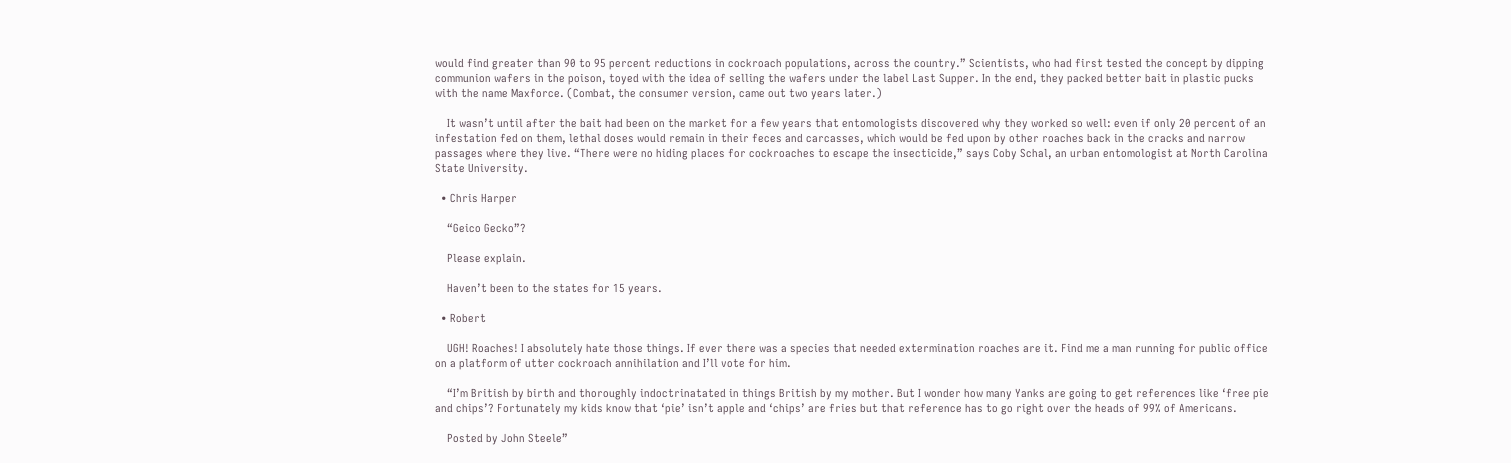would find greater than 90 to 95 percent reductions in cockroach populations, across the country.” Scientists, who had first tested the concept by dipping communion wafers in the poison, toyed with the idea of selling the wafers under the label Last Supper. In the end, they packed better bait in plastic pucks with the name Maxforce. (Combat, the consumer version, came out two years later.)

    It wasn’t until after the bait had been on the market for a few years that entomologists discovered why they worked so well: even if only 20 percent of an infestation fed on them, lethal doses would remain in their feces and carcasses, which would be fed upon by other roaches back in the cracks and narrow passages where they live. “There were no hiding places for cockroaches to escape the insecticide,” says Coby Schal, an urban entomologist at North Carolina State University.

  • Chris Harper

    “Geico Gecko”?

    Please explain.

    Haven’t been to the states for 15 years.

  • Robert

    UGH! Roaches! I absolutely hate those things. If ever there was a species that needed extermination roaches are it. Find me a man running for public office on a platform of utter cockroach annihilation and I’ll vote for him.

    “I’m British by birth and thoroughly indoctrinatated in things British by my mother. But I wonder how many Yanks are going to get references like ‘free pie and chips’? Fortunately my kids know that ‘pie’ isn’t apple and ‘chips’ are fries but that reference has to go right over the heads of 99% of Americans.

    Posted by John Steele”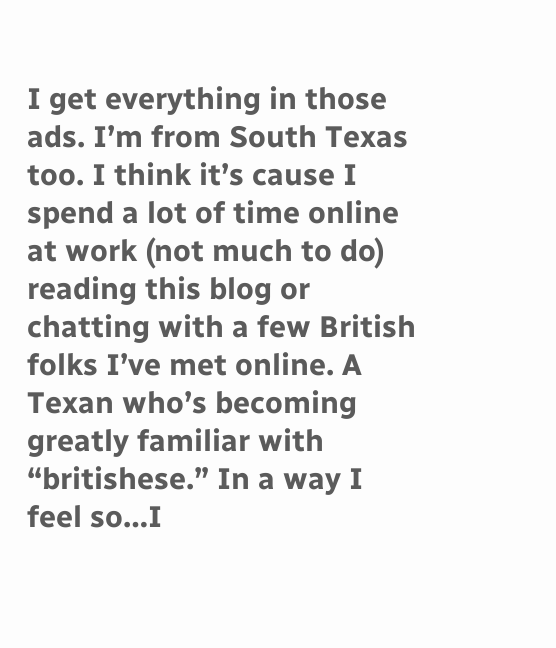I get everything in those ads. I’m from South Texas too. I think it’s cause I spend a lot of time online at work (not much to do) reading this blog or chatting with a few British folks I’ve met online. A Texan who’s becoming greatly familiar with “britishese.” In a way I feel so…I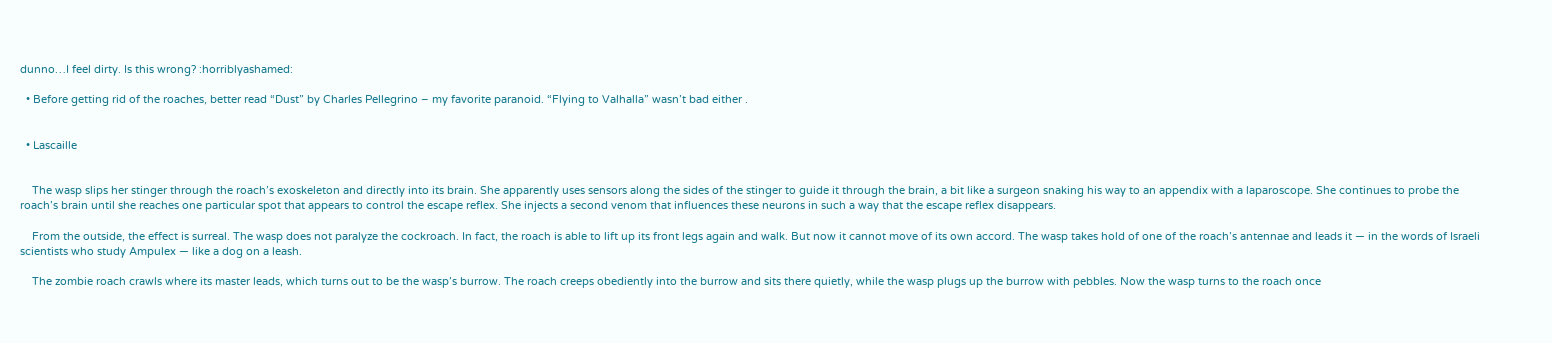dunno…I feel dirty. Is this wrong? :horriblyashamed:

  • Before getting rid of the roaches, better read “Dust” by Charles Pellegrino – my favorite paranoid. “Flying to Valhalla” wasn’t bad either .


  • Lascaille


    The wasp slips her stinger through the roach’s exoskeleton and directly into its brain. She apparently uses sensors along the sides of the stinger to guide it through the brain, a bit like a surgeon snaking his way to an appendix with a laparoscope. She continues to probe the roach’s brain until she reaches one particular spot that appears to control the escape reflex. She injects a second venom that influences these neurons in such a way that the escape reflex disappears.

    From the outside, the effect is surreal. The wasp does not paralyze the cockroach. In fact, the roach is able to lift up its front legs again and walk. But now it cannot move of its own accord. The wasp takes hold of one of the roach’s antennae and leads it — in the words of Israeli scientists who study Ampulex — like a dog on a leash.

    The zombie roach crawls where its master leads, which turns out to be the wasp’s burrow. The roach creeps obediently into the burrow and sits there quietly, while the wasp plugs up the burrow with pebbles. Now the wasp turns to the roach once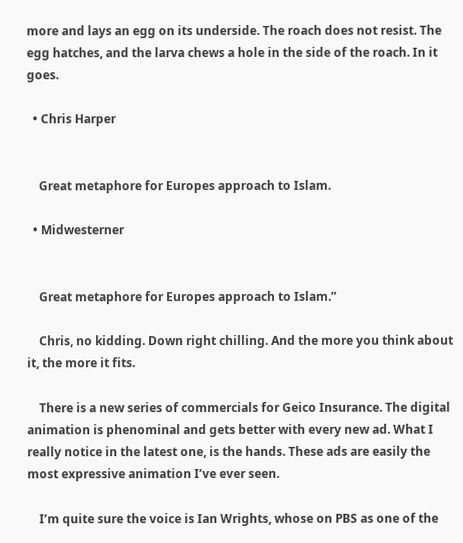more and lays an egg on its underside. The roach does not resist. The egg hatches, and the larva chews a hole in the side of the roach. In it goes.

  • Chris Harper


    Great metaphore for Europes approach to Islam.

  • Midwesterner


    Great metaphore for Europes approach to Islam.”

    Chris, no kidding. Down right chilling. And the more you think about it, the more it fits.

    There is a new series of commercials for Geico Insurance. The digital animation is phenominal and gets better with every new ad. What I really notice in the latest one, is the hands. These ads are easily the most expressive animation I’ve ever seen.

    I’m quite sure the voice is Ian Wrights, whose on PBS as one of the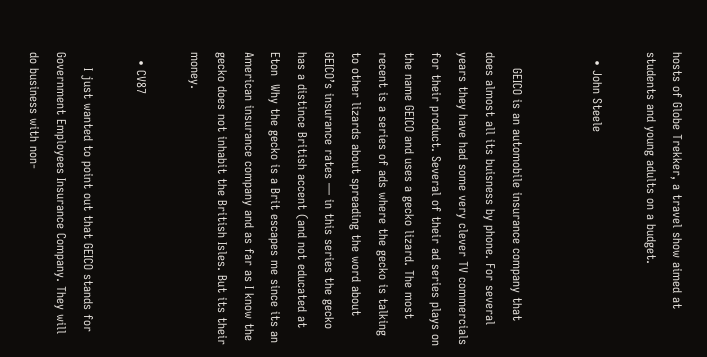hosts of Globe Trekker, a travel show aimed at students and young adults on a budget.

  • John Steele


    GEICO is an automobile insurance company that does almost all its buisness by phone. For several years they have had some very clever TV commercials for their product. Several of their ad series plays on the name GEICO and uses a gecko lizard. The most recent is a series of ads where the gecko is talking to other lizards about spreading the word about GEICO’s insurance rates — in this series the gecko has a distince British accent (and not educated at Eton  Why the gecko is a Brit escapes me since its an American insurance company and as far as I know the gecko does not inhabit the British Isles. But its their money.

  • CV87

    I just wanted to point out that GEICO stands for Government Employees Insurance Company. They will do business with non-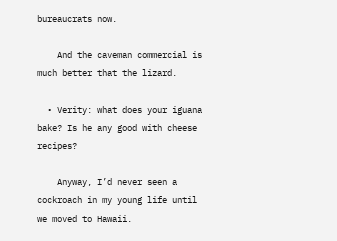bureaucrats now.

    And the caveman commercial is much better that the lizard.

  • Verity: what does your iguana bake? Is he any good with cheese recipes?

    Anyway, I’d never seen a cockroach in my young life until we moved to Hawaii.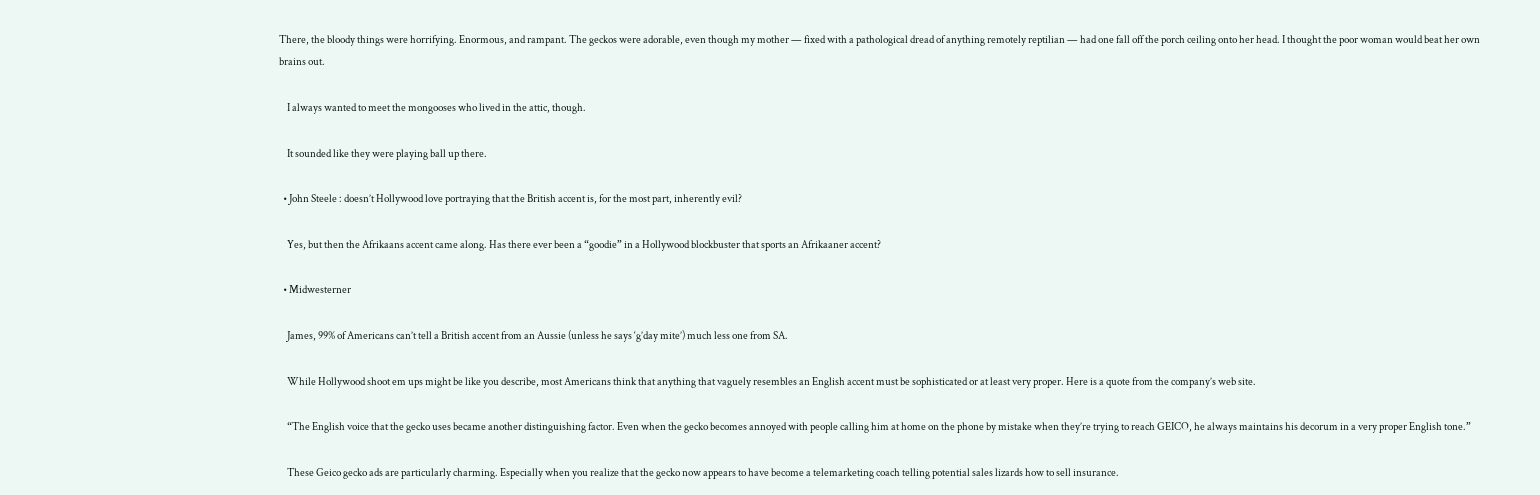There, the bloody things were horrifying. Enormous, and rampant. The geckos were adorable, even though my mother — fixed with a pathological dread of anything remotely reptilian — had one fall off the porch ceiling onto her head. I thought the poor woman would beat her own brains out.

    I always wanted to meet the mongooses who lived in the attic, though.

    It sounded like they were playing ball up there.

  • John Steele : doesn’t Hollywood love portraying that the British accent is, for the most part, inherently evil?

    Yes, but then the Afrikaans accent came along. Has there ever been a “goodie” in a Hollywood blockbuster that sports an Afrikaaner accent?

  • Midwesterner

    James, 99% of Americans can’t tell a British accent from an Aussie (unless he says ‘g’day mite’) much less one from SA.

    While Hollywood shoot em ups might be like you describe, most Americans think that anything that vaguely resembles an English accent must be sophisticated or at least very proper. Here is a quote from the company’s web site.

    “The English voice that the gecko uses became another distinguishing factor. Even when the gecko becomes annoyed with people calling him at home on the phone by mistake when they’re trying to reach GEICO, he always maintains his decorum in a very proper English tone.”

    These Geico gecko ads are particularly charming. Especially when you realize that the gecko now appears to have become a telemarketing coach telling potential sales lizards how to sell insurance.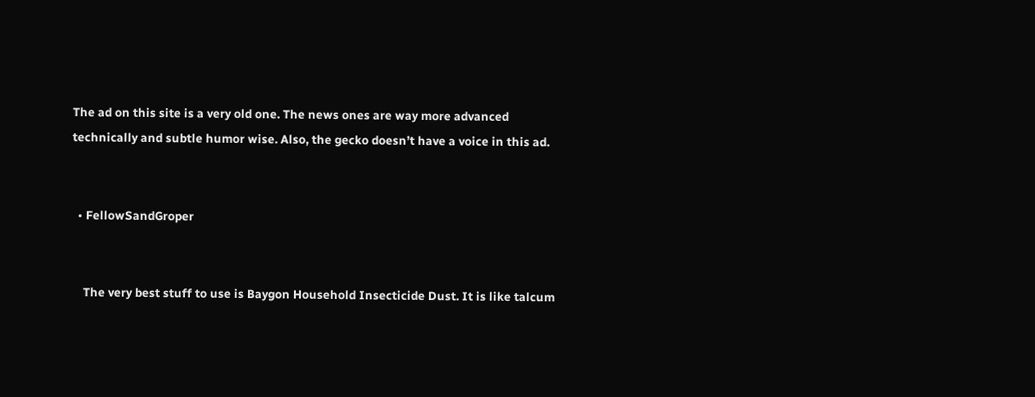The ad on this site is a very old one. The news ones are way more advanced technically and subtle humor wise. Also, the gecko doesn’t have a voice in this ad.


  • FellowSandGroper


    The very best stuff to use is Baygon Household Insecticide Dust. It is like talcum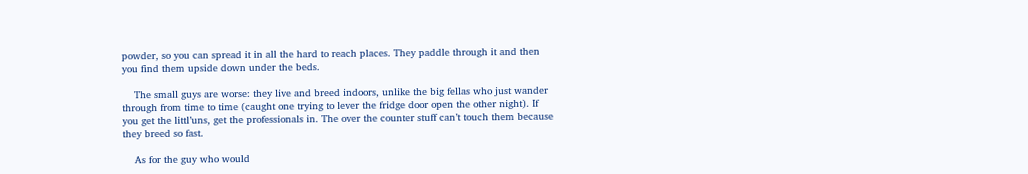powder, so you can spread it in all the hard to reach places. They paddle through it and then you find them upside down under the beds.

    The small guys are worse: they live and breed indoors, unlike the big fellas who just wander through from time to time (caught one trying to lever the fridge door open the other night). If you get the littl’uns, get the professionals in. The over the counter stuff can’t touch them because they breed so fast.

    As for the guy who would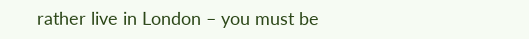rather live in London – you must be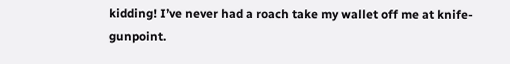kidding! I’ve never had a roach take my wallet off me at knife- gunpoint.